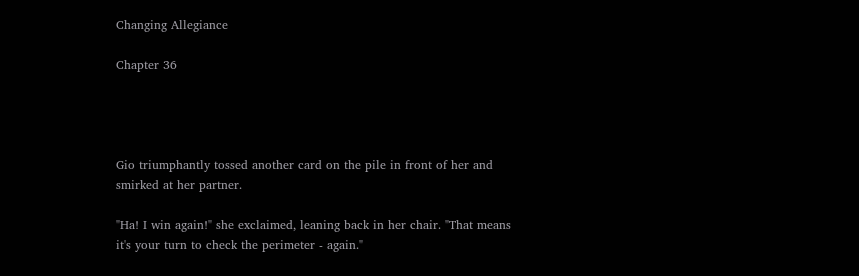Changing Allegiance

Chapter 36




Gio triumphantly tossed another card on the pile in front of her and smirked at her partner.

"Ha! I win again!" she exclaimed, leaning back in her chair. "That means it's your turn to check the perimeter - again."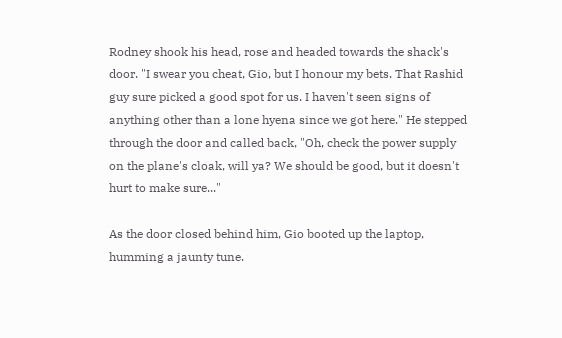Rodney shook his head, rose and headed towards the shack's door. "I swear you cheat, Gio, but I honour my bets. That Rashid guy sure picked a good spot for us. I haven't seen signs of anything other than a lone hyena since we got here." He stepped through the door and called back, "Oh, check the power supply on the plane's cloak, will ya? We should be good, but it doesn't hurt to make sure..."

As the door closed behind him, Gio booted up the laptop, humming a jaunty tune.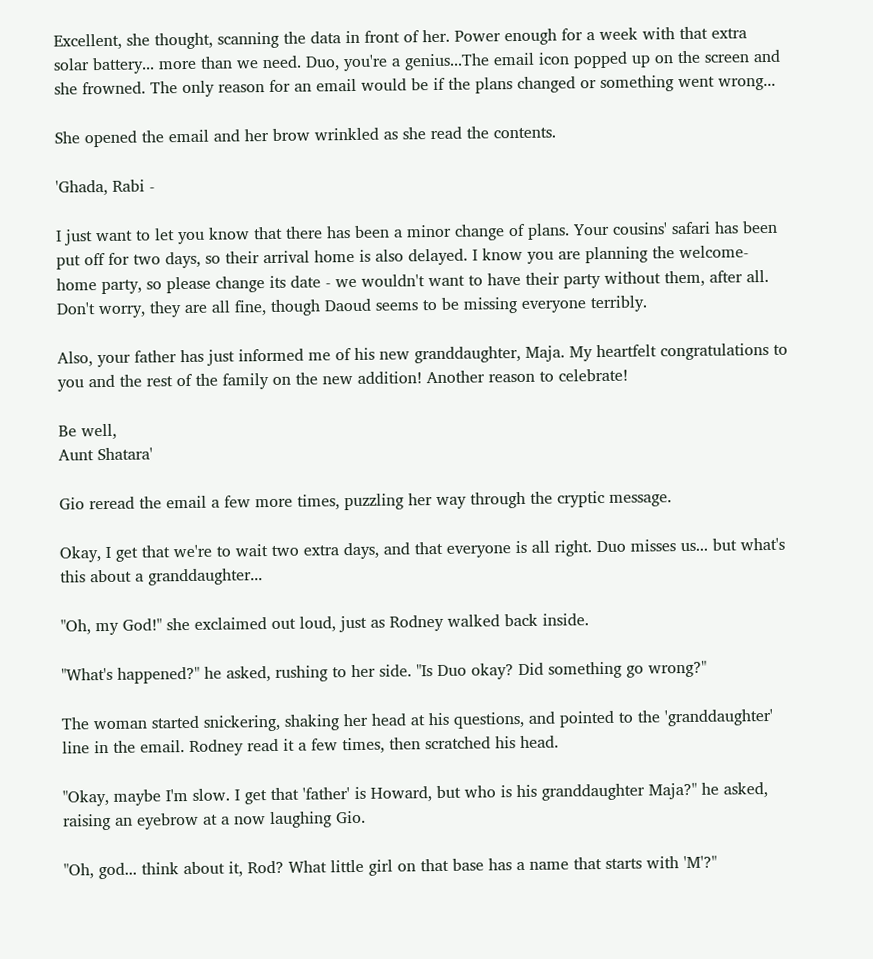Excellent, she thought, scanning the data in front of her. Power enough for a week with that extra solar battery... more than we need. Duo, you're a genius...The email icon popped up on the screen and she frowned. The only reason for an email would be if the plans changed or something went wrong...

She opened the email and her brow wrinkled as she read the contents.

'Ghada, Rabi -

I just want to let you know that there has been a minor change of plans. Your cousins' safari has been put off for two days, so their arrival home is also delayed. I know you are planning the welcome-home party, so please change its date - we wouldn't want to have their party without them, after all. Don't worry, they are all fine, though Daoud seems to be missing everyone terribly.

Also, your father has just informed me of his new granddaughter, Maja. My heartfelt congratulations to you and the rest of the family on the new addition! Another reason to celebrate!

Be well,
Aunt Shatara'

Gio reread the email a few more times, puzzling her way through the cryptic message.

Okay, I get that we're to wait two extra days, and that everyone is all right. Duo misses us... but what's this about a granddaughter...

"Oh, my God!" she exclaimed out loud, just as Rodney walked back inside.

"What's happened?" he asked, rushing to her side. "Is Duo okay? Did something go wrong?"

The woman started snickering, shaking her head at his questions, and pointed to the 'granddaughter' line in the email. Rodney read it a few times, then scratched his head.

"Okay, maybe I'm slow. I get that 'father' is Howard, but who is his granddaughter Maja?" he asked, raising an eyebrow at a now laughing Gio.

"Oh, god... think about it, Rod? What little girl on that base has a name that starts with 'M'?"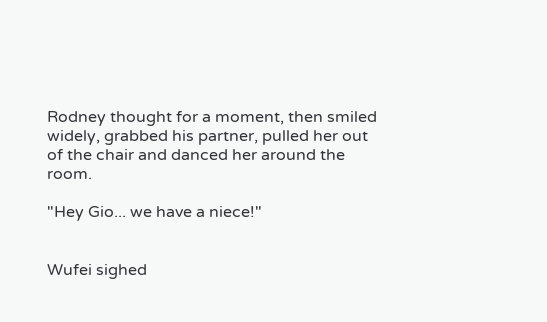Rodney thought for a moment, then smiled widely, grabbed his partner, pulled her out of the chair and danced her around the room.

"Hey Gio... we have a niece!"


Wufei sighed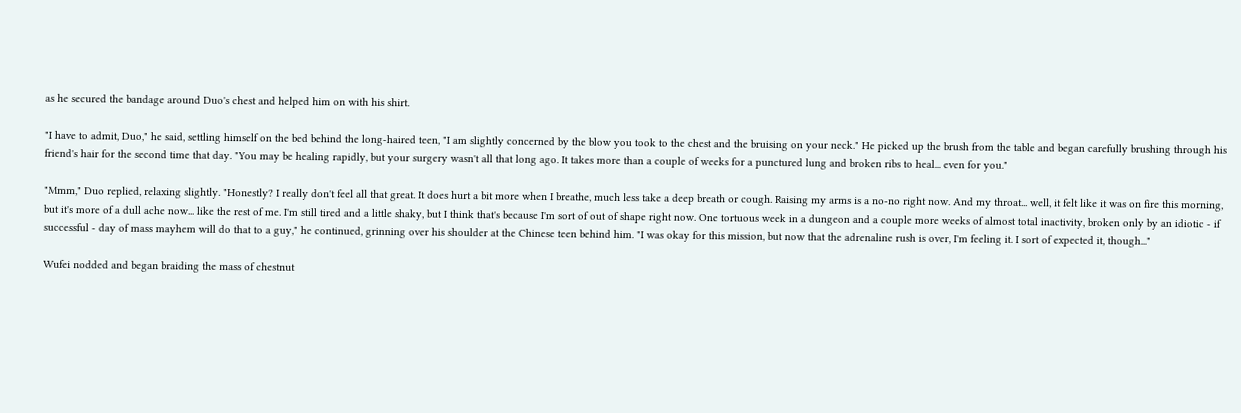as he secured the bandage around Duo's chest and helped him on with his shirt.

"I have to admit, Duo," he said, settling himself on the bed behind the long-haired teen, "I am slightly concerned by the blow you took to the chest and the bruising on your neck." He picked up the brush from the table and began carefully brushing through his friend's hair for the second time that day. "You may be healing rapidly, but your surgery wasn't all that long ago. It takes more than a couple of weeks for a punctured lung and broken ribs to heal... even for you."

"Mmm," Duo replied, relaxing slightly. "Honestly? I really don't feel all that great. It does hurt a bit more when I breathe, much less take a deep breath or cough. Raising my arms is a no-no right now. And my throat... well, it felt like it was on fire this morning, but it's more of a dull ache now... like the rest of me. I'm still tired and a little shaky, but I think that's because I'm sort of out of shape right now. One tortuous week in a dungeon and a couple more weeks of almost total inactivity, broken only by an idiotic - if successful - day of mass mayhem will do that to a guy," he continued, grinning over his shoulder at the Chinese teen behind him. "I was okay for this mission, but now that the adrenaline rush is over, I'm feeling it. I sort of expected it, though..."

Wufei nodded and began braiding the mass of chestnut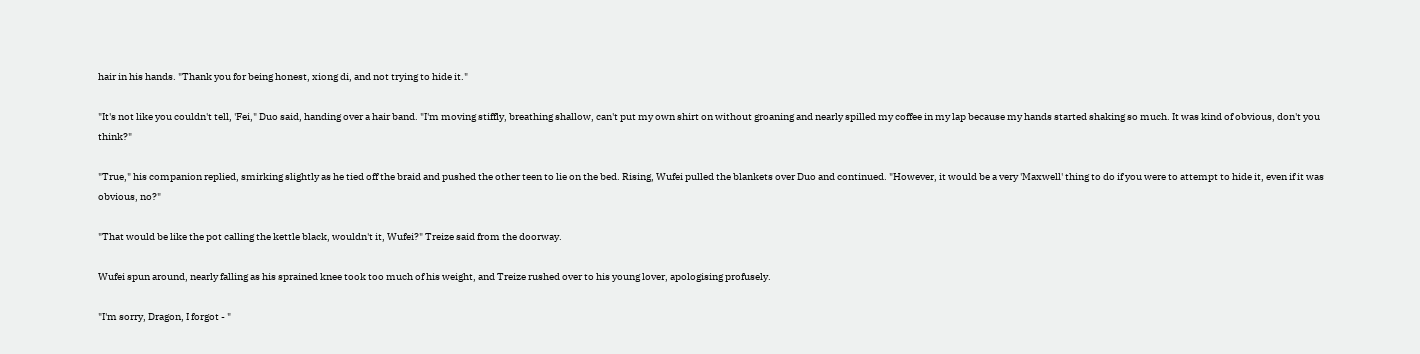hair in his hands. "Thank you for being honest, xiong di, and not trying to hide it."

"It's not like you couldn't tell, 'Fei," Duo said, handing over a hair band. "I'm moving stiffly, breathing shallow, can't put my own shirt on without groaning and nearly spilled my coffee in my lap because my hands started shaking so much. It was kind of obvious, don't you think?"

"True," his companion replied, smirking slightly as he tied off the braid and pushed the other teen to lie on the bed. Rising, Wufei pulled the blankets over Duo and continued. "However, it would be a very 'Maxwell' thing to do if you were to attempt to hide it, even if it was obvious, no?"

"That would be like the pot calling the kettle black, wouldn't it, Wufei?" Treize said from the doorway.

Wufei spun around, nearly falling as his sprained knee took too much of his weight, and Treize rushed over to his young lover, apologising profusely.

"I'm sorry, Dragon, I forgot - "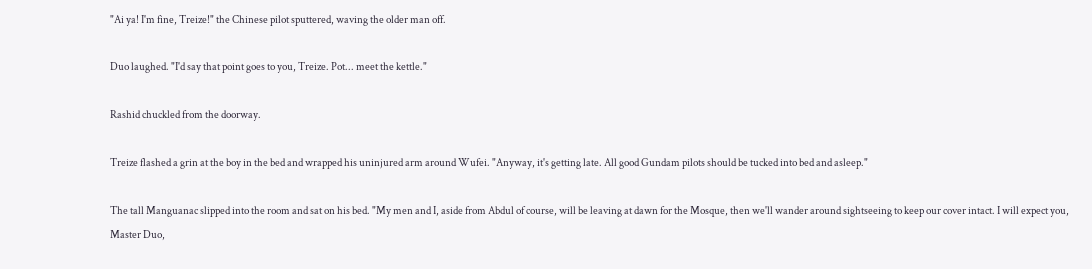"Ai ya! I'm fine, Treize!" the Chinese pilot sputtered, waving the older man off.

Duo laughed. "I'd say that point goes to you, Treize. Pot... meet the kettle."

Rashid chuckled from the doorway.

Treize flashed a grin at the boy in the bed and wrapped his uninjured arm around Wufei. "Anyway, it's getting late. All good Gundam pilots should be tucked into bed and asleep."

The tall Manguanac slipped into the room and sat on his bed. "My men and I, aside from Abdul of course, will be leaving at dawn for the Mosque, then we'll wander around sightseeing to keep our cover intact. I will expect you, Master Duo,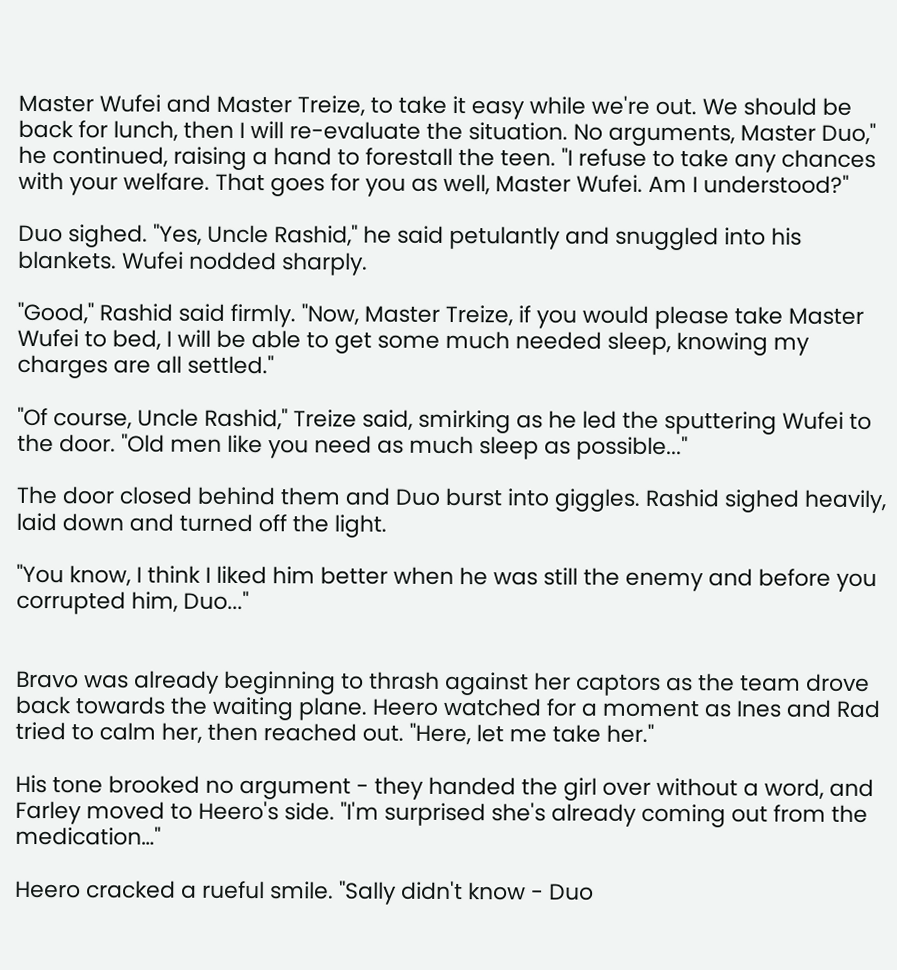Master Wufei and Master Treize, to take it easy while we're out. We should be back for lunch, then I will re-evaluate the situation. No arguments, Master Duo," he continued, raising a hand to forestall the teen. "I refuse to take any chances with your welfare. That goes for you as well, Master Wufei. Am I understood?"

Duo sighed. "Yes, Uncle Rashid," he said petulantly and snuggled into his blankets. Wufei nodded sharply.

"Good," Rashid said firmly. "Now, Master Treize, if you would please take Master Wufei to bed, I will be able to get some much needed sleep, knowing my charges are all settled."

"Of course, Uncle Rashid," Treize said, smirking as he led the sputtering Wufei to the door. "Old men like you need as much sleep as possible..."

The door closed behind them and Duo burst into giggles. Rashid sighed heavily, laid down and turned off the light.

"You know, I think I liked him better when he was still the enemy and before you corrupted him, Duo..."


Bravo was already beginning to thrash against her captors as the team drove back towards the waiting plane. Heero watched for a moment as Ines and Rad tried to calm her, then reached out. "Here, let me take her."

His tone brooked no argument - they handed the girl over without a word, and Farley moved to Heero's side. "I'm surprised she's already coming out from the medication…"

Heero cracked a rueful smile. "Sally didn't know - Duo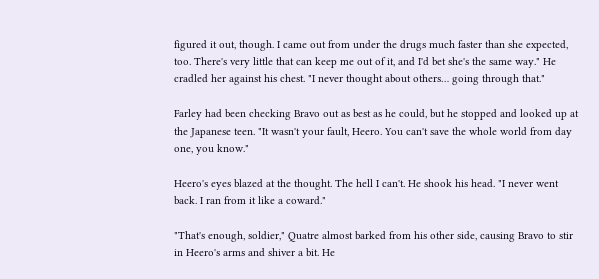figured it out, though. I came out from under the drugs much faster than she expected, too. There's very little that can keep me out of it, and I'd bet she's the same way." He cradled her against his chest. "I never thought about others… going through that."

Farley had been checking Bravo out as best as he could, but he stopped and looked up at the Japanese teen. "It wasn't your fault, Heero. You can't save the whole world from day one, you know."

Heero's eyes blazed at the thought. The hell I can't. He shook his head. "I never went back. I ran from it like a coward."

"That's enough, soldier," Quatre almost barked from his other side, causing Bravo to stir in Heero's arms and shiver a bit. He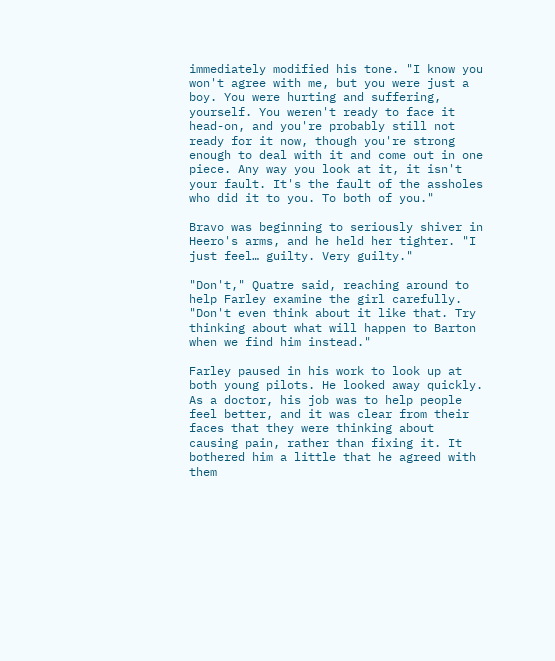immediately modified his tone. "I know you won't agree with me, but you were just a boy. You were hurting and suffering, yourself. You weren't ready to face it head-on, and you're probably still not ready for it now, though you're strong enough to deal with it and come out in one piece. Any way you look at it, it isn't your fault. It's the fault of the assholes who did it to you. To both of you."

Bravo was beginning to seriously shiver in Heero's arms, and he held her tighter. "I just feel… guilty. Very guilty."

"Don't," Quatre said, reaching around to help Farley examine the girl carefully. "Don't even think about it like that. Try thinking about what will happen to Barton when we find him instead."

Farley paused in his work to look up at both young pilots. He looked away quickly. As a doctor, his job was to help people feel better, and it was clear from their faces that they were thinking about causing pain, rather than fixing it. It bothered him a little that he agreed with them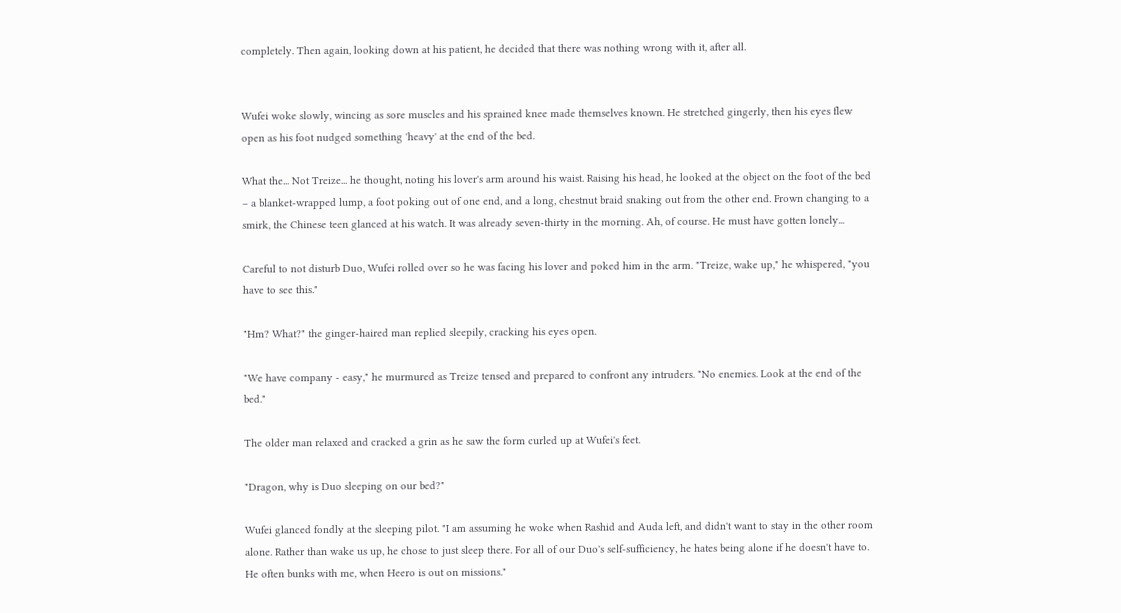completely. Then again, looking down at his patient, he decided that there was nothing wrong with it, after all.


Wufei woke slowly, wincing as sore muscles and his sprained knee made themselves known. He stretched gingerly, then his eyes flew open as his foot nudged something 'heavy' at the end of the bed.

What the... Not Treize... he thought, noting his lover's arm around his waist. Raising his head, he looked at the object on the foot of the bed – a blanket-wrapped lump, a foot poking out of one end, and a long, chestnut braid snaking out from the other end. Frown changing to a smirk, the Chinese teen glanced at his watch. It was already seven-thirty in the morning. Ah, of course. He must have gotten lonely...

Careful to not disturb Duo, Wufei rolled over so he was facing his lover and poked him in the arm. "Treize, wake up," he whispered, "you have to see this."

"Hm? What?" the ginger-haired man replied sleepily, cracking his eyes open.

"We have company - easy," he murmured as Treize tensed and prepared to confront any intruders. "No enemies. Look at the end of the bed."

The older man relaxed and cracked a grin as he saw the form curled up at Wufei's feet.

"Dragon, why is Duo sleeping on our bed?"

Wufei glanced fondly at the sleeping pilot. "I am assuming he woke when Rashid and Auda left, and didn't want to stay in the other room alone. Rather than wake us up, he chose to just sleep there. For all of our Duo's self-sufficiency, he hates being alone if he doesn't have to. He often bunks with me, when Heero is out on missions."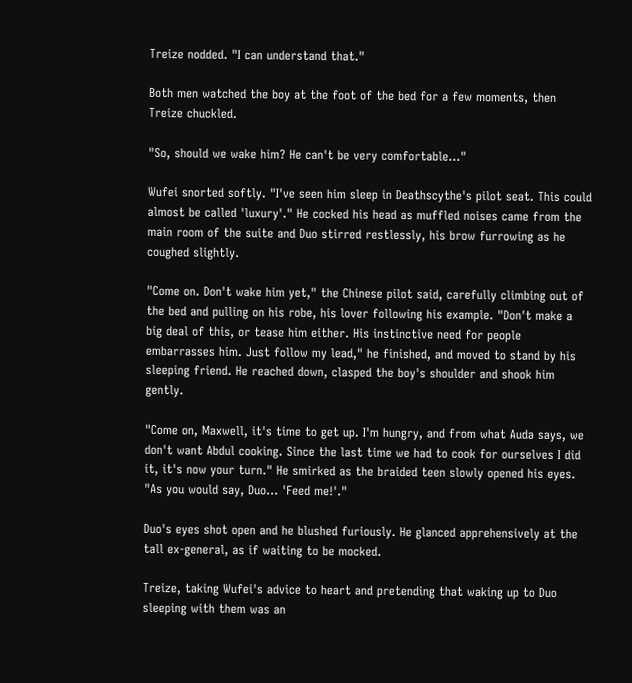Treize nodded. "I can understand that."

Both men watched the boy at the foot of the bed for a few moments, then Treize chuckled.

"So, should we wake him? He can't be very comfortable..."

Wufei snorted softly. "I've seen him sleep in Deathscythe's pilot seat. This could almost be called 'luxury'." He cocked his head as muffled noises came from the main room of the suite and Duo stirred restlessly, his brow furrowing as he coughed slightly.

"Come on. Don't wake him yet," the Chinese pilot said, carefully climbing out of the bed and pulling on his robe, his lover following his example. "Don't make a big deal of this, or tease him either. His instinctive need for people embarrasses him. Just follow my lead," he finished, and moved to stand by his sleeping friend. He reached down, clasped the boy's shoulder and shook him gently.

"Come on, Maxwell, it's time to get up. I'm hungry, and from what Auda says, we don't want Abdul cooking. Since the last time we had to cook for ourselves I did it, it's now your turn." He smirked as the braided teen slowly opened his eyes. "As you would say, Duo... 'Feed me!'."

Duo's eyes shot open and he blushed furiously. He glanced apprehensively at the tall ex-general, as if waiting to be mocked.

Treize, taking Wufei's advice to heart and pretending that waking up to Duo sleeping with them was an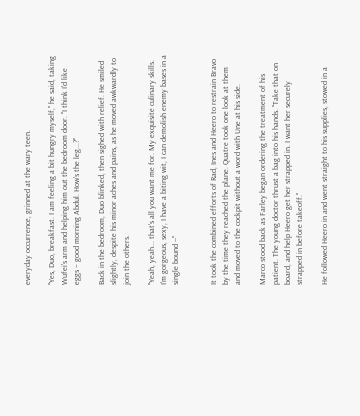everyday occurrence, grinned at the wary teen.

"Yes, Duo, breakfast. I am feeling a bit hungry myself," he said, taking Wufei's arm and helping him out the bedroom door. "I think I'd like eggs – good morning Abdul. How's the leg...?"

Back in the bedroom, Duo blinked, then sighed with relief. He smiled slightly, despite his minor aches and pains, as he moved awkwardly to join the others.

"Yeah, yeah... that's all you want me for. My exquisite culinary skills. I'm gorgeous, sexy, I have a biting wit, I can demolish enemy bases in a single bound --"


It took the combined efforts of Rad, Ines and Heero to restrain Bravo by the time they reached the plane. Quatre took one look at them and moved to the cockpit without a word with Une at his side.

Marco stood back as Farley began ordering the treatment of his patient. The young doctor thrust a bag into his hands. "Take that on board, and help Heero get her strapped in. I want her securely strapped in before takeoff."

He followed Heero in and went straight to his supplies, stowed in a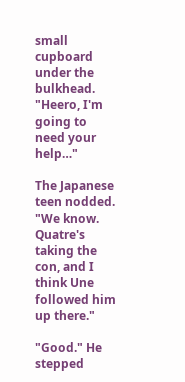small cupboard under the bulkhead. "Heero, I'm going to need your help…"

The Japanese teen nodded. "We know. Quatre's taking the con, and I think Une followed him up there."

"Good." He stepped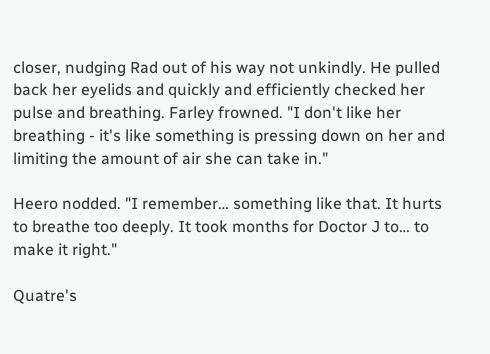closer, nudging Rad out of his way not unkindly. He pulled back her eyelids and quickly and efficiently checked her pulse and breathing. Farley frowned. "I don't like her breathing - it's like something is pressing down on her and limiting the amount of air she can take in."

Heero nodded. "I remember… something like that. It hurts to breathe too deeply. It took months for Doctor J to… to make it right."

Quatre's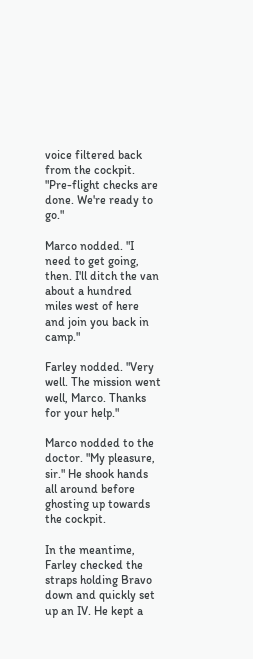voice filtered back from the cockpit. "Pre-flight checks are done. We're ready to go."

Marco nodded. "I need to get going, then. I'll ditch the van about a hundred miles west of here and join you back in camp."

Farley nodded. "Very well. The mission went well, Marco. Thanks for your help."

Marco nodded to the doctor. "My pleasure, sir." He shook hands all around before ghosting up towards the cockpit.

In the meantime, Farley checked the straps holding Bravo down and quickly set up an IV. He kept a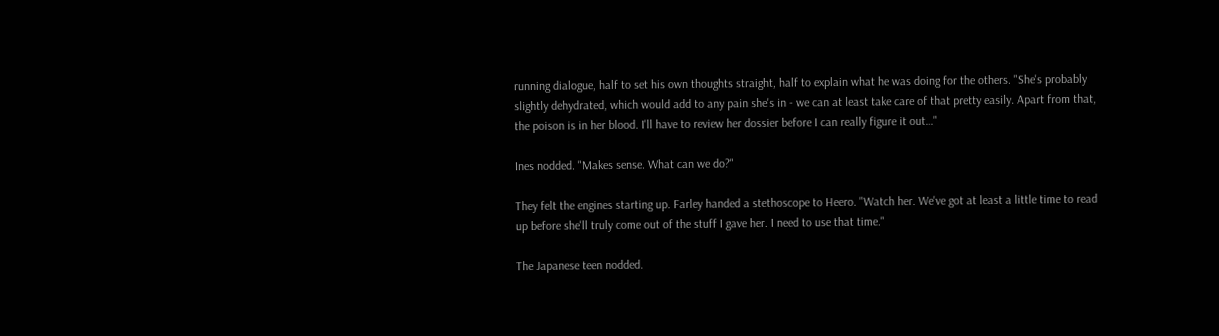running dialogue, half to set his own thoughts straight, half to explain what he was doing for the others. "She's probably slightly dehydrated, which would add to any pain she's in - we can at least take care of that pretty easily. Apart from that, the poison is in her blood. I'll have to review her dossier before I can really figure it out…"

Ines nodded. "Makes sense. What can we do?"

They felt the engines starting up. Farley handed a stethoscope to Heero. "Watch her. We've got at least a little time to read up before she'll truly come out of the stuff I gave her. I need to use that time."

The Japanese teen nodded.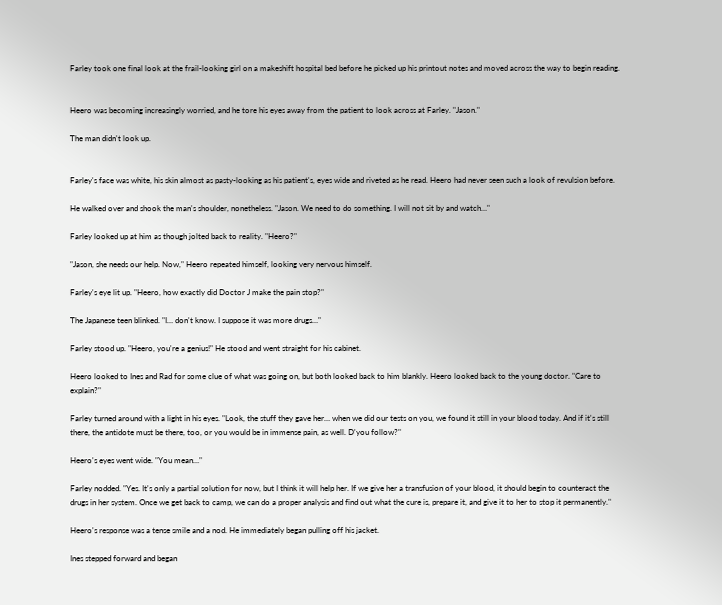Farley took one final look at the frail-looking girl on a makeshift hospital bed before he picked up his printout notes and moved across the way to begin reading.


Heero was becoming increasingly worried, and he tore his eyes away from the patient to look across at Farley. "Jason."

The man didn't look up.


Farley's face was white, his skin almost as pasty-looking as his patient's, eyes wide and riveted as he read. Heero had never seen such a look of revulsion before.

He walked over and shook the man's shoulder, nonetheless. "Jason. We need to do something. I will not sit by and watch…"

Farley looked up at him as though jolted back to reality. "Heero?"

"Jason, she needs our help. Now," Heero repeated himself, looking very nervous himself.

Farley's eye lit up. "Heero, how exactly did Doctor J make the pain stop?"

The Japanese teen blinked. "I… don't know. I suppose it was more drugs…"

Farley stood up. "Heero, you're a genius!" He stood and went straight for his cabinet.

Heero looked to Ines and Rad for some clue of what was going on, but both looked back to him blankly. Heero looked back to the young doctor. "Care to explain?"

Farley turned around with a light in his eyes. "Look, the stuff they gave her… when we did our tests on you, we found it still in your blood today. And if it's still there, the antidote must be there, too, or you would be in immense pain, as well. D'you follow?"

Heero's eyes went wide. "You mean…"

Farley nodded. "Yes. It's only a partial solution for now, but I think it will help her. If we give her a transfusion of your blood, it should begin to counteract the drugs in her system. Once we get back to camp, we can do a proper analysis and find out what the cure is, prepare it, and give it to her to stop it permanently."

Heero's response was a tense smile and a nod. He immediately began pulling off his jacket.

Ines stepped forward and began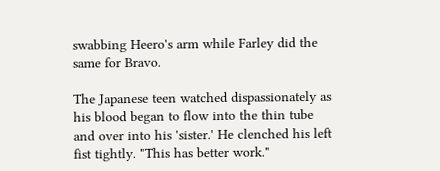swabbing Heero's arm while Farley did the same for Bravo.

The Japanese teen watched dispassionately as his blood began to flow into the thin tube and over into his 'sister.' He clenched his left fist tightly. "This has better work."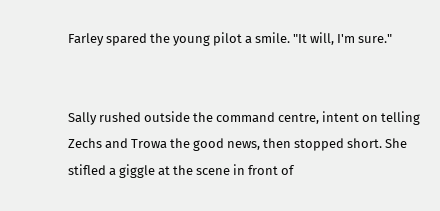Farley spared the young pilot a smile. "It will, I'm sure."


Sally rushed outside the command centre, intent on telling Zechs and Trowa the good news, then stopped short. She stifled a giggle at the scene in front of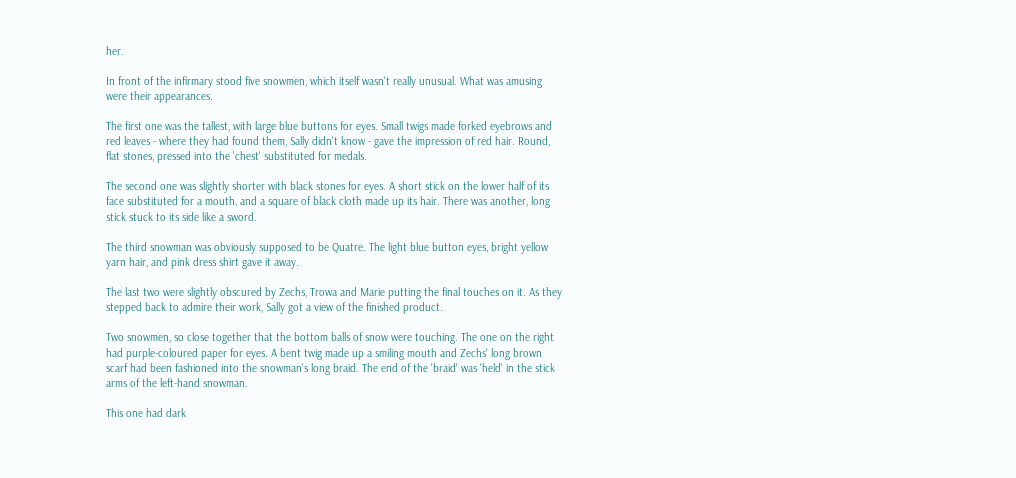her.

In front of the infirmary stood five snowmen, which itself wasn't really unusual. What was amusing were their appearances.

The first one was the tallest, with large blue buttons for eyes. Small twigs made forked eyebrows and red leaves - where they had found them, Sally didn't know - gave the impression of red hair. Round, flat stones, pressed into the 'chest' substituted for medals.

The second one was slightly shorter with black stones for eyes. A short stick on the lower half of its face substituted for a mouth, and a square of black cloth made up its hair. There was another, long stick stuck to its side like a sword.

The third snowman was obviously supposed to be Quatre. The light blue button eyes, bright yellow yarn hair, and pink dress shirt gave it away.

The last two were slightly obscured by Zechs, Trowa and Marie putting the final touches on it. As they stepped back to admire their work, Sally got a view of the finished product.

Two snowmen, so close together that the bottom balls of snow were touching. The one on the right had purple-coloured paper for eyes. A bent twig made up a smiling mouth and Zechs' long brown scarf had been fashioned into the snowman's long braid. The end of the 'braid' was 'held' in the stick arms of the left-hand snowman.

This one had dark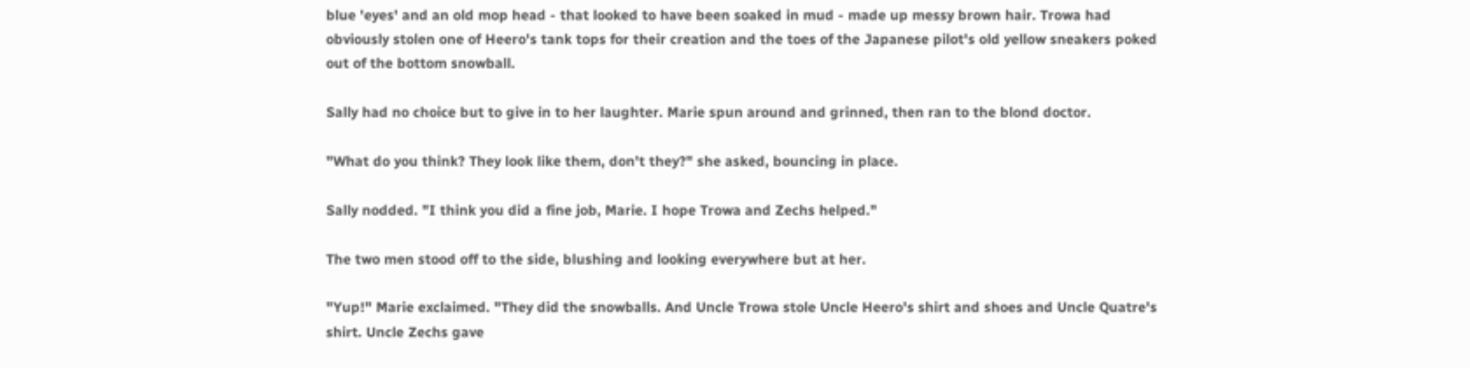blue 'eyes' and an old mop head - that looked to have been soaked in mud - made up messy brown hair. Trowa had obviously stolen one of Heero's tank tops for their creation and the toes of the Japanese pilot's old yellow sneakers poked out of the bottom snowball.

Sally had no choice but to give in to her laughter. Marie spun around and grinned, then ran to the blond doctor.

"What do you think? They look like them, don't they?" she asked, bouncing in place.

Sally nodded. "I think you did a fine job, Marie. I hope Trowa and Zechs helped."

The two men stood off to the side, blushing and looking everywhere but at her.

"Yup!" Marie exclaimed. "They did the snowballs. And Uncle Trowa stole Uncle Heero's shirt and shoes and Uncle Quatre's shirt. Uncle Zechs gave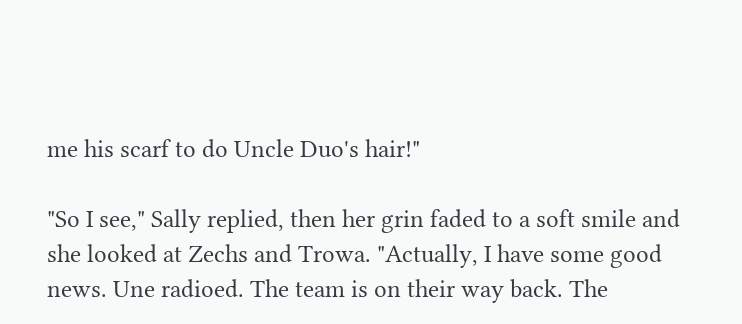me his scarf to do Uncle Duo's hair!"

"So I see," Sally replied, then her grin faded to a soft smile and she looked at Zechs and Trowa. "Actually, I have some good news. Une radioed. The team is on their way back. The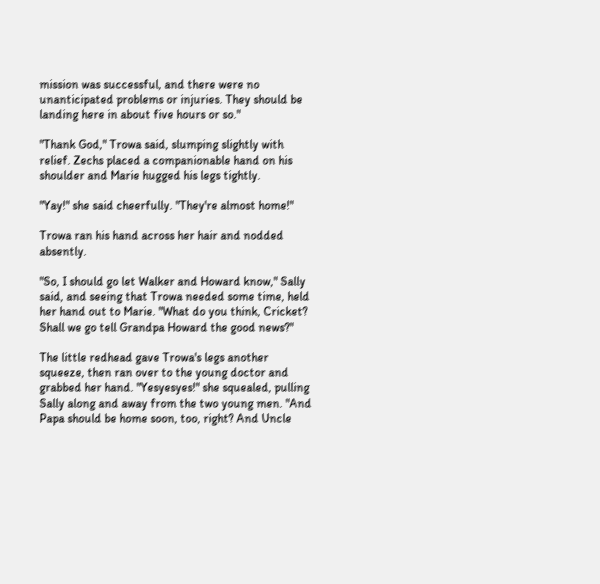mission was successful, and there were no unanticipated problems or injuries. They should be landing here in about five hours or so."

"Thank God," Trowa said, slumping slightly with relief. Zechs placed a companionable hand on his shoulder and Marie hugged his legs tightly.

"Yay!" she said cheerfully. "They're almost home!"

Trowa ran his hand across her hair and nodded absently.

"So, I should go let Walker and Howard know," Sally said, and seeing that Trowa needed some time, held her hand out to Marie. "What do you think, Cricket? Shall we go tell Grandpa Howard the good news?"

The little redhead gave Trowa's legs another squeeze, then ran over to the young doctor and grabbed her hand. "Yesyesyes!" she squealed, pulling Sally along and away from the two young men. "And Papa should be home soon, too, right? And Uncle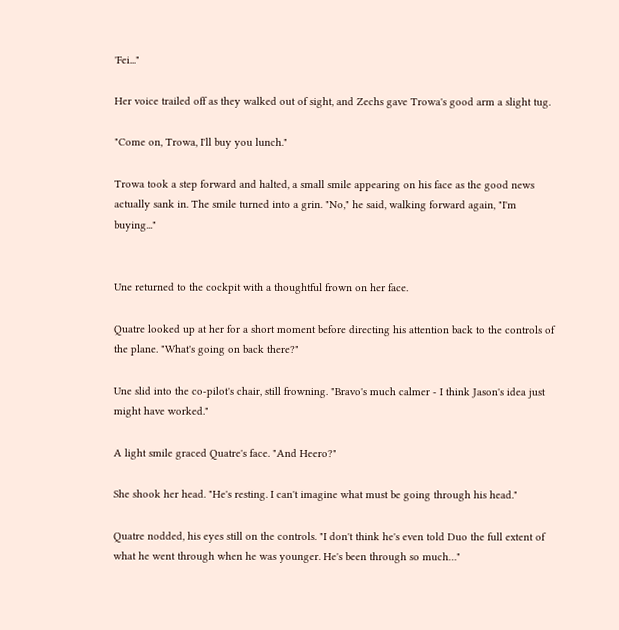'Fei..."

Her voice trailed off as they walked out of sight, and Zechs gave Trowa's good arm a slight tug.

"Come on, Trowa, I'll buy you lunch."

Trowa took a step forward and halted, a small smile appearing on his face as the good news actually sank in. The smile turned into a grin. "No," he said, walking forward again, "I'm buying..."


Une returned to the cockpit with a thoughtful frown on her face.

Quatre looked up at her for a short moment before directing his attention back to the controls of the plane. "What's going on back there?"

Une slid into the co-pilot's chair, still frowning. "Bravo's much calmer - I think Jason's idea just might have worked."

A light smile graced Quatre's face. "And Heero?"

She shook her head. "He's resting. I can't imagine what must be going through his head."

Quatre nodded, his eyes still on the controls. "I don't think he's even told Duo the full extent of what he went through when he was younger. He's been through so much…"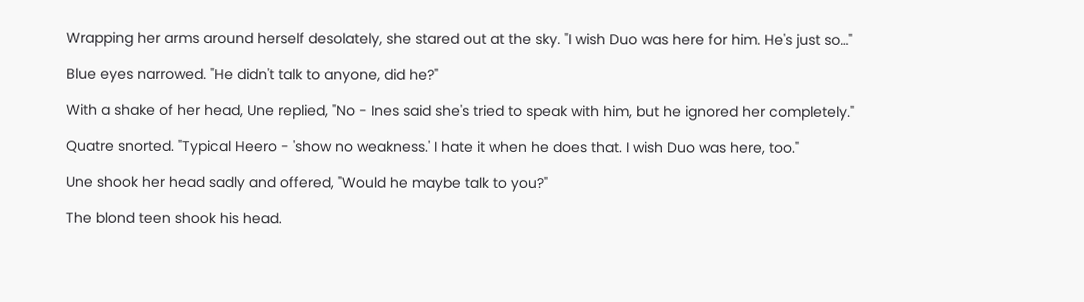Wrapping her arms around herself desolately, she stared out at the sky. "I wish Duo was here for him. He's just so…"

Blue eyes narrowed. "He didn't talk to anyone, did he?"

With a shake of her head, Une replied, "No - Ines said she's tried to speak with him, but he ignored her completely."

Quatre snorted. "Typical Heero - 'show no weakness.' I hate it when he does that. I wish Duo was here, too."

Une shook her head sadly and offered, "Would he maybe talk to you?"

The blond teen shook his head.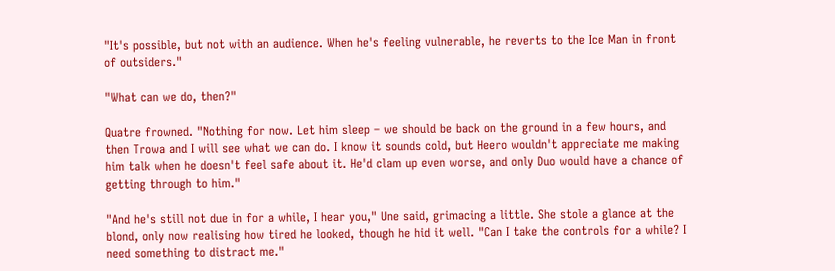"It's possible, but not with an audience. When he's feeling vulnerable, he reverts to the Ice Man in front of outsiders."

"What can we do, then?"

Quatre frowned. "Nothing for now. Let him sleep – we should be back on the ground in a few hours, and then Trowa and I will see what we can do. I know it sounds cold, but Heero wouldn't appreciate me making him talk when he doesn't feel safe about it. He'd clam up even worse, and only Duo would have a chance of getting through to him."

"And he's still not due in for a while, I hear you," Une said, grimacing a little. She stole a glance at the blond, only now realising how tired he looked, though he hid it well. "Can I take the controls for a while? I need something to distract me."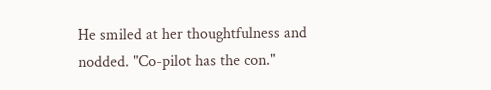He smiled at her thoughtfulness and nodded. "Co-pilot has the con."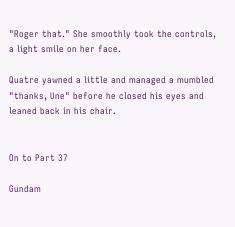"Roger that." She smoothly took the controls, a light smile on her face.

Quatre yawned a little and managed a mumbled "thanks, Une" before he closed his eyes and leaned back in his chair.


On to Part 37

Gundam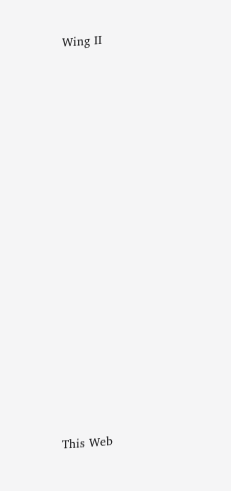Wing II


















This Web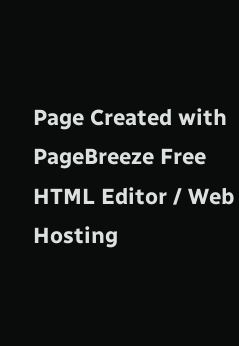Page Created with PageBreeze Free HTML Editor / Web Hosting